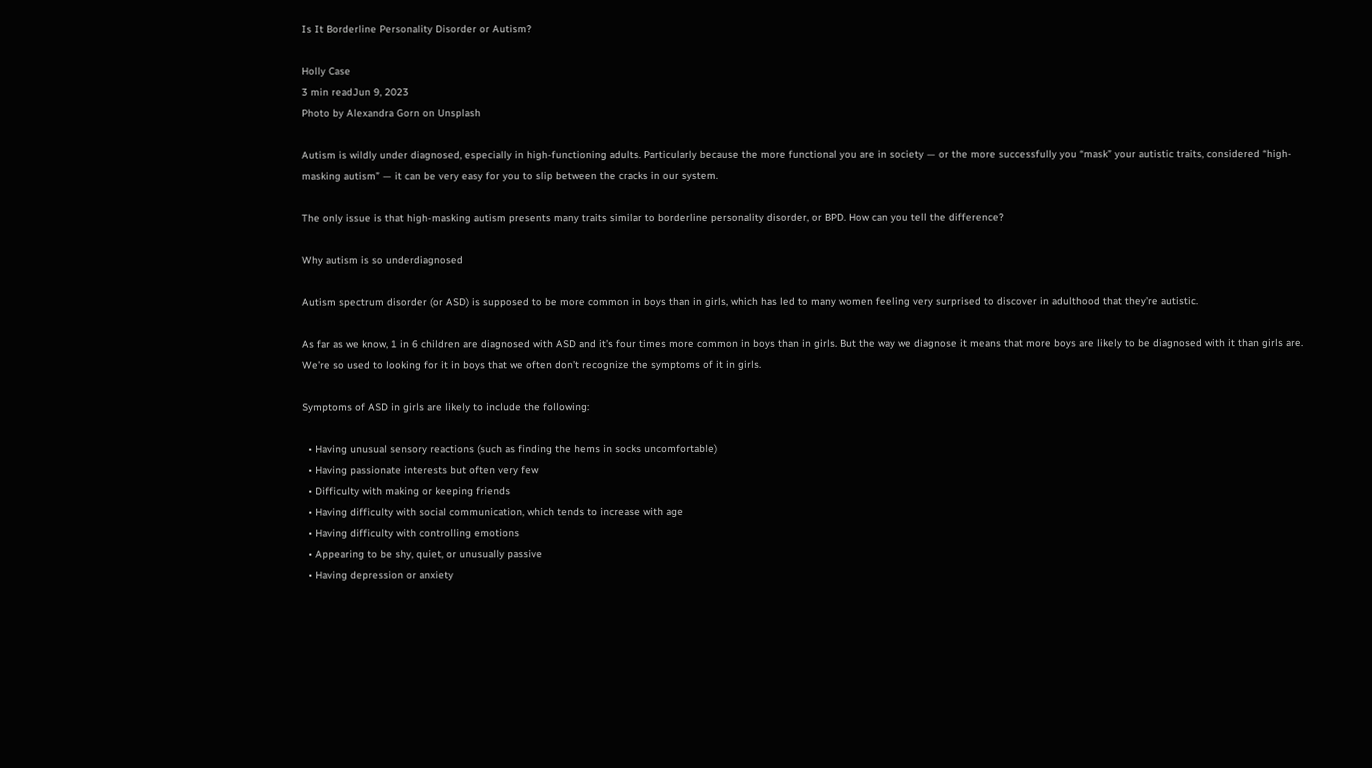Is It Borderline Personality Disorder or Autism?

Holly Case
3 min readJun 9, 2023
Photo by Alexandra Gorn on Unsplash

Autism is wildly under diagnosed, especially in high-functioning adults. Particularly because the more functional you are in society — or the more successfully you “mask” your autistic traits, considered “high-masking autism” — it can be very easy for you to slip between the cracks in our system.

The only issue is that high-masking autism presents many traits similar to borderline personality disorder, or BPD. How can you tell the difference?

Why autism is so underdiagnosed

Autism spectrum disorder (or ASD) is supposed to be more common in boys than in girls, which has led to many women feeling very surprised to discover in adulthood that they’re autistic.

As far as we know, 1 in 6 children are diagnosed with ASD and it’s four times more common in boys than in girls. But the way we diagnose it means that more boys are likely to be diagnosed with it than girls are. We’re so used to looking for it in boys that we often don’t recognize the symptoms of it in girls.

Symptoms of ASD in girls are likely to include the following:

  • Having unusual sensory reactions (such as finding the hems in socks uncomfortable)
  • Having passionate interests but often very few
  • Difficulty with making or keeping friends
  • Having difficulty with social communication, which tends to increase with age
  • Having difficulty with controlling emotions
  • Appearing to be shy, quiet, or unusually passive
  • Having depression or anxiety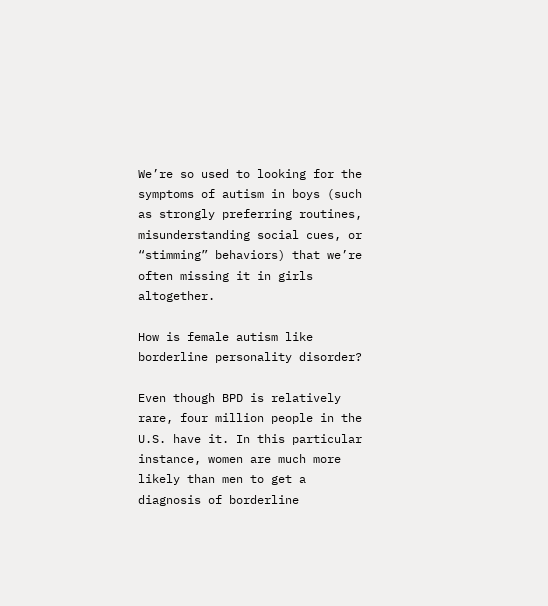We’re so used to looking for the symptoms of autism in boys (such as strongly preferring routines, misunderstanding social cues, or “stimming” behaviors) that we’re often missing it in girls altogether.

How is female autism like borderline personality disorder?

Even though BPD is relatively rare, four million people in the U.S. have it. In this particular instance, women are much more likely than men to get a diagnosis of borderline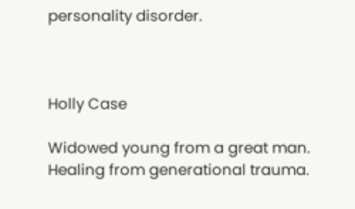personality disorder.



Holly Case

Widowed young from a great man. Healing from generational trauma.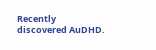Recently discovered AuDHD.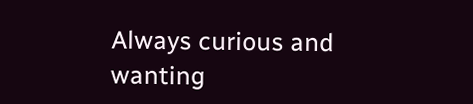Always curious and wanting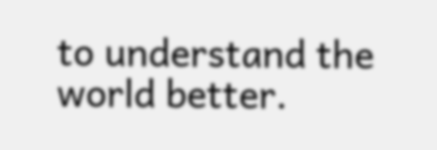to understand the world better.